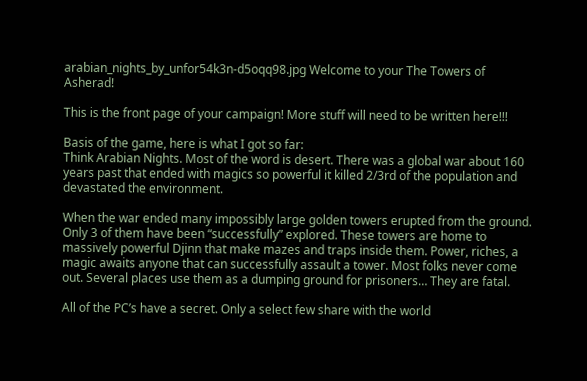arabian_nights_by_unfor54k3n-d5oqq98.jpg Welcome to your The Towers of Asherad!

This is the front page of your campaign! More stuff will need to be written here!!!

Basis of the game, here is what I got so far:
Think Arabian Nights. Most of the word is desert. There was a global war about 160 years past that ended with magics so powerful it killed 2/3rd of the population and devastated the environment.

When the war ended many impossibly large golden towers erupted from the ground. Only 3 of them have been “successfully” explored. These towers are home to massively powerful Djinn that make mazes and traps inside them. Power, riches, a magic awaits anyone that can successfully assault a tower. Most folks never come out. Several places use them as a dumping ground for prisoners… They are fatal.

All of the PC’s have a secret. Only a select few share with the world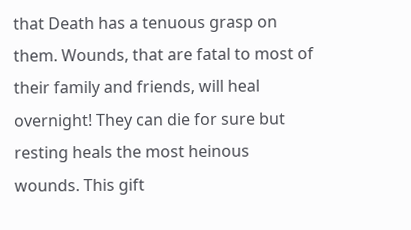that Death has a tenuous grasp on them. Wounds, that are fatal to most of their family and friends, will heal overnight! They can die for sure but resting heals the most heinous wounds. This gift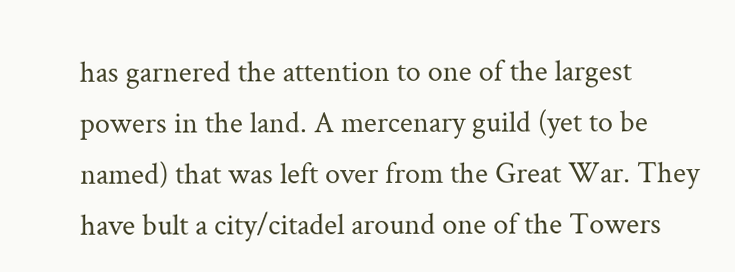has garnered the attention to one of the largest powers in the land. A mercenary guild (yet to be named) that was left over from the Great War. They have bult a city/citadel around one of the Towers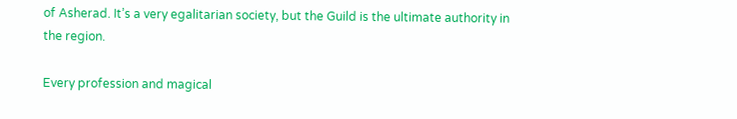of Asherad. It’s a very egalitarian society, but the Guild is the ultimate authority in the region.

Every profession and magical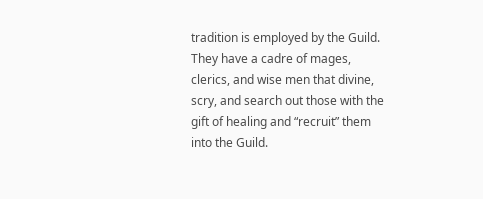tradition is employed by the Guild. They have a cadre of mages, clerics, and wise men that divine, scry, and search out those with the gift of healing and “recruit” them into the Guild.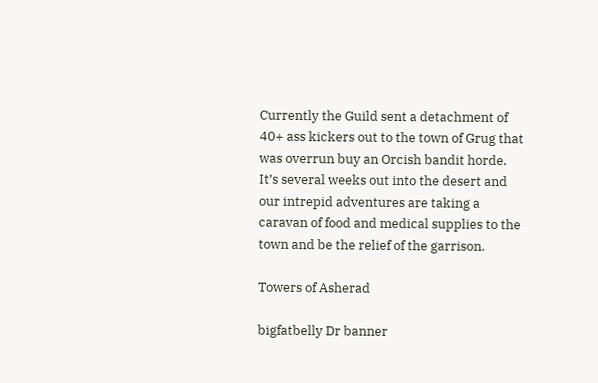Currently the Guild sent a detachment of 40+ ass kickers out to the town of Grug that was overrun buy an Orcish bandit horde. It’s several weeks out into the desert and our intrepid adventures are taking a caravan of food and medical supplies to the town and be the relief of the garrison.

Towers of Asherad

bigfatbelly Dr banner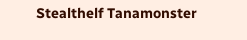Stealthelf Tanamonster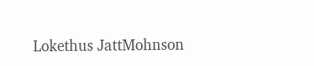Lokethus JattMohnson